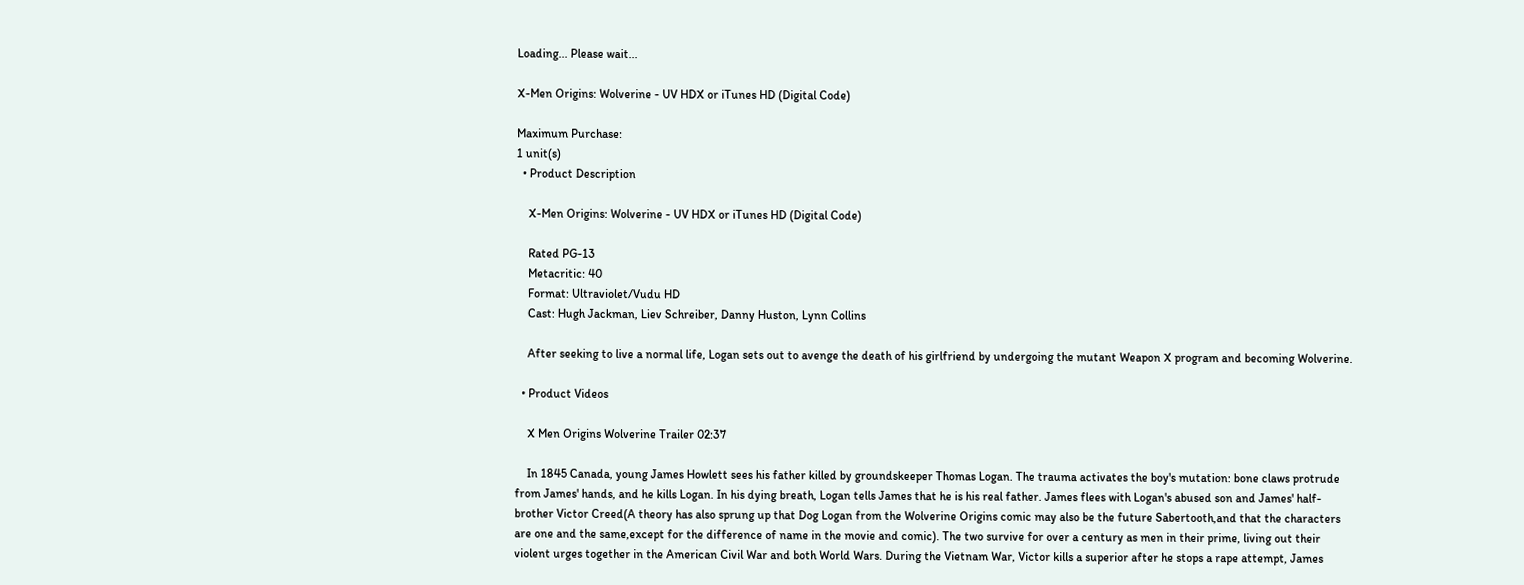Loading... Please wait...

X-Men Origins: Wolverine - UV HDX or iTunes HD (Digital Code)

Maximum Purchase:
1 unit(s)
  • Product Description

    X-Men Origins: Wolverine - UV HDX or iTunes HD (Digital Code)

    Rated PG-13
    Metacritic: 40
    Format: Ultraviolet/Vudu HD
    Cast: Hugh Jackman, Liev Schreiber, Danny Huston, Lynn Collins

    After seeking to live a normal life, Logan sets out to avenge the death of his girlfriend by undergoing the mutant Weapon X program and becoming Wolverine.

  • Product Videos

    X Men Origins Wolverine Trailer 02:37

    In 1845 Canada, young James Howlett sees his father killed by groundskeeper Thomas Logan. The trauma activates the boy's mutation: bone claws protrude from James' hands, and he kills Logan. In his dying breath, Logan tells James that he is his real father. James flees with Logan's abused son and James' half-brother Victor Creed(A theory has also sprung up that Dog Logan from the Wolverine Origins comic may also be the future Sabertooth,and that the characters are one and the same,except for the difference of name in the movie and comic). The two survive for over a century as men in their prime, living out their violent urges together in the American Civil War and both World Wars. During the Vietnam War, Victor kills a superior after he stops a rape attempt, James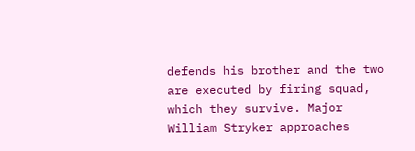defends his brother and the two are executed by firing squad, which they survive. Major William Stryker approaches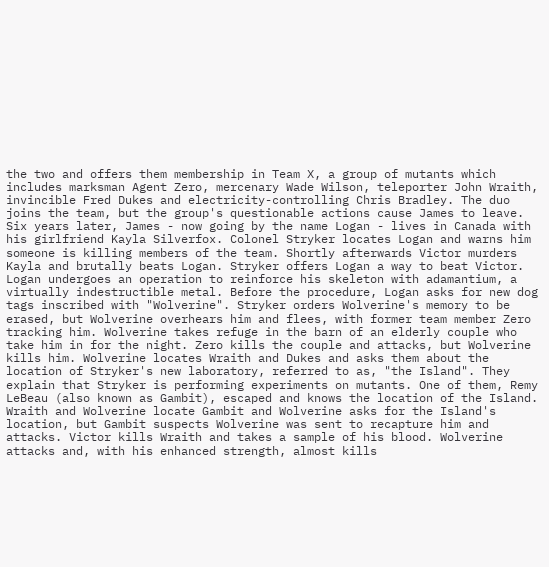the two and offers them membership in Team X, a group of mutants which includes marksman Agent Zero, mercenary Wade Wilson, teleporter John Wraith, invincible Fred Dukes and electricity-controlling Chris Bradley. The duo joins the team, but the group's questionable actions cause James to leave. Six years later, James - now going by the name Logan - lives in Canada with his girlfriend Kayla Silverfox. Colonel Stryker locates Logan and warns him someone is killing members of the team. Shortly afterwards Victor murders Kayla and brutally beats Logan. Stryker offers Logan a way to beat Victor. Logan undergoes an operation to reinforce his skeleton with adamantium, a virtually indestructible metal. Before the procedure, Logan asks for new dog tags inscribed with "Wolverine". Stryker orders Wolverine's memory to be erased, but Wolverine overhears him and flees, with former team member Zero tracking him. Wolverine takes refuge in the barn of an elderly couple who take him in for the night. Zero kills the couple and attacks, but Wolverine kills him. Wolverine locates Wraith and Dukes and asks them about the location of Stryker's new laboratory, referred to as, "the Island". They explain that Stryker is performing experiments on mutants. One of them, Remy LeBeau (also known as Gambit), escaped and knows the location of the Island. Wraith and Wolverine locate Gambit and Wolverine asks for the Island's location, but Gambit suspects Wolverine was sent to recapture him and attacks. Victor kills Wraith and takes a sample of his blood. Wolverine attacks and, with his enhanced strength, almost kills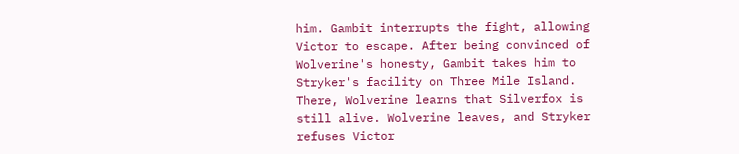him. Gambit interrupts the fight, allowing Victor to escape. After being convinced of Wolverine's honesty, Gambit takes him to Stryker's facility on Three Mile Island. There, Wolverine learns that Silverfox is still alive. Wolverine leaves, and Stryker refuses Victor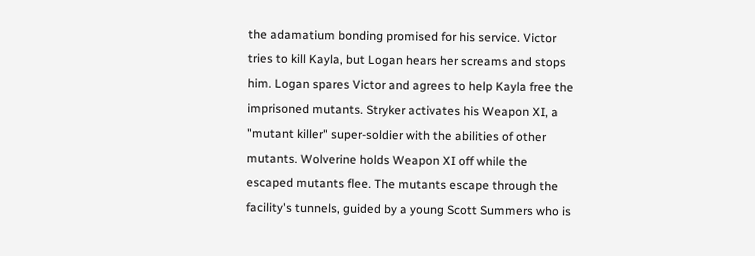the adamatium bonding promised for his service. Victor tries to kill Kayla, but Logan hears her screams and stops him. Logan spares Victor and agrees to help Kayla free the imprisoned mutants. Stryker activates his Weapon XI, a "mutant killer" super-soldier with the abilities of other mutants. Wolverine holds Weapon XI off while the escaped mutants flee. The mutants escape through the facility's tunnels, guided by a young Scott Summers who is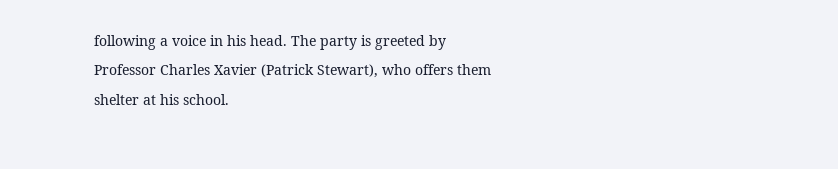following a voice in his head. The party is greeted by Professor Charles Xavier (Patrick Stewart), who offers them shelter at his school.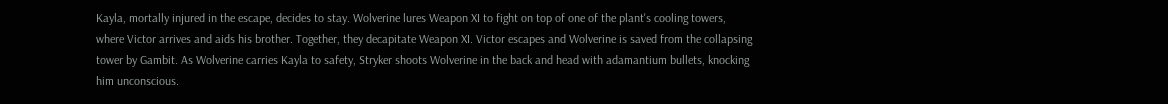Kayla, mortally injured in the escape, decides to stay. Wolverine lures Weapon XI to fight on top of one of the plant's cooling towers, where Victor arrives and aids his brother. Together, they decapitate Weapon XI. Victor escapes and Wolverine is saved from the collapsing tower by Gambit. As Wolverine carries Kayla to safety, Stryker shoots Wolverine in the back and head with adamantium bullets, knocking him unconscious.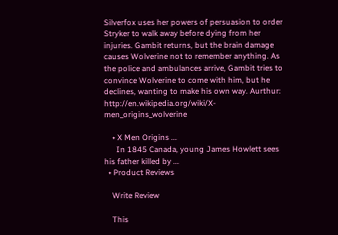Silverfox uses her powers of persuasion to order Stryker to walk away before dying from her injuries. Gambit returns, but the brain damage causes Wolverine not to remember anything. As the police and ambulances arrive, Gambit tries to convince Wolverine to come with him, but he declines, wanting to make his own way. Aurthur: http://en.wikipedia.org/wiki/X-men_origins_wolverine

    • X Men Origins ...
      In 1845 Canada, young James Howlett sees his father killed by ...
  • Product Reviews

    Write Review

    This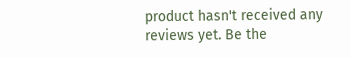product hasn't received any reviews yet. Be the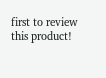first to review this product!